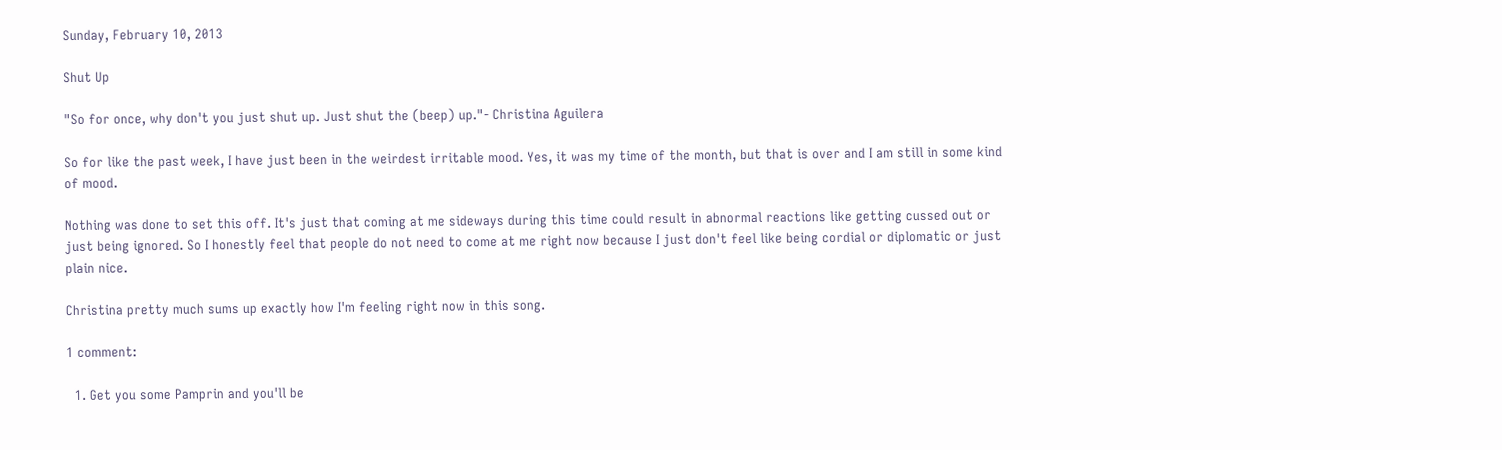Sunday, February 10, 2013

Shut Up

"So for once, why don't you just shut up. Just shut the (beep) up."- Christina Aguilera

So for like the past week, I have just been in the weirdest irritable mood. Yes, it was my time of the month, but that is over and I am still in some kind of mood.

Nothing was done to set this off. It's just that coming at me sideways during this time could result in abnormal reactions like getting cussed out or just being ignored. So I honestly feel that people do not need to come at me right now because I just don't feel like being cordial or diplomatic or just plain nice.

Christina pretty much sums up exactly how I'm feeling right now in this song.

1 comment:

  1. Get you some Pamprin and you'll be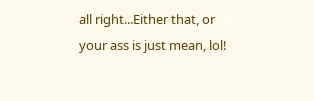all right...Either that, or your ass is just mean, lol!